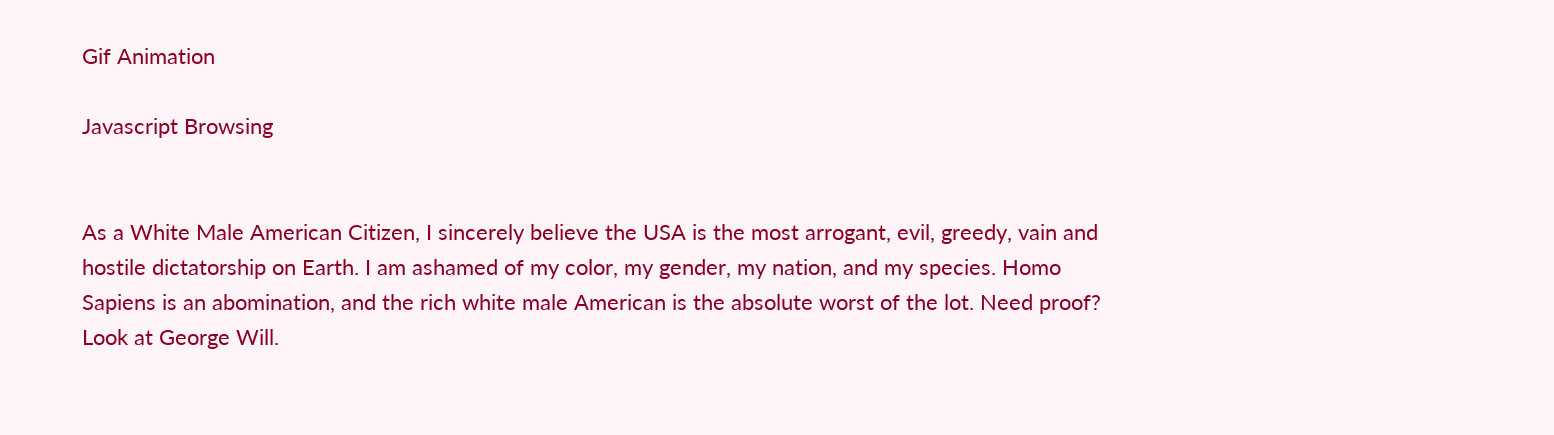Gif Animation

Javascript Browsing


As a White Male American Citizen, I sincerely believe the USA is the most arrogant, evil, greedy, vain and hostile dictatorship on Earth. I am ashamed of my color, my gender, my nation, and my species. Homo Sapiens is an abomination, and the rich white male American is the absolute worst of the lot. Need proof? Look at George Will.